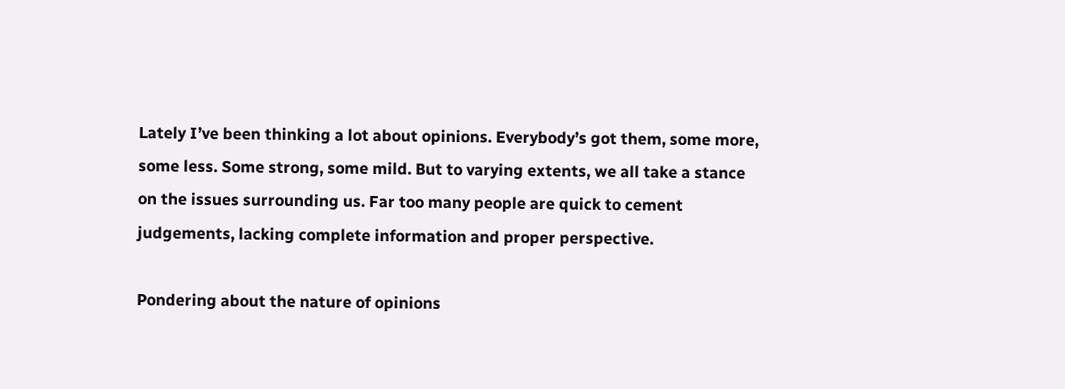Lately I’ve been thinking a lot about opinions. Everybody’s got them, some more, some less. Some strong, some mild. But to varying extents, we all take a stance on the issues surrounding us. Far too many people are quick to cement judgements, lacking complete information and proper perspective.

Pondering about the nature of opinions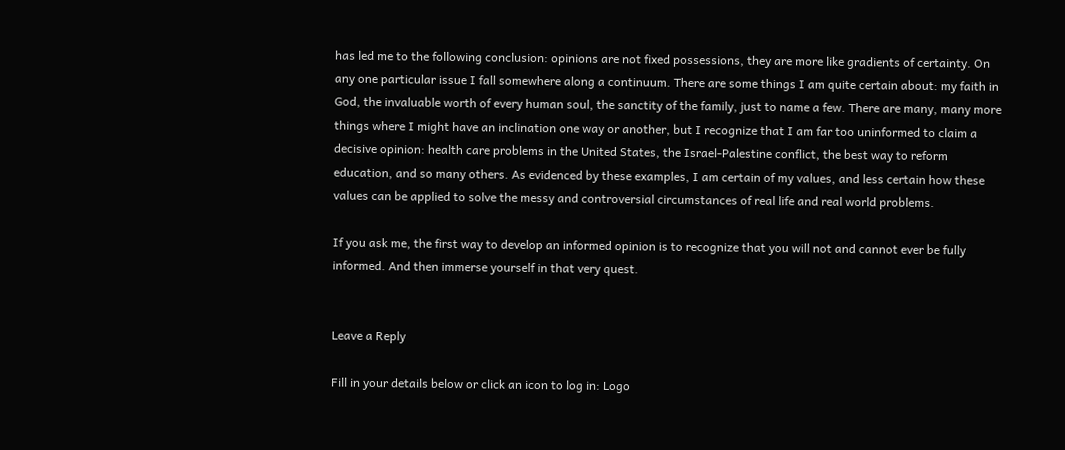has led me to the following conclusion: opinions are not fixed possessions, they are more like gradients of certainty. On any one particular issue I fall somewhere along a continuum. There are some things I am quite certain about: my faith in God, the invaluable worth of every human soul, the sanctity of the family, just to name a few. There are many, many more things where I might have an inclination one way or another, but I recognize that I am far too uninformed to claim a decisive opinion: health care problems in the United States, the Israel-Palestine conflict, the best way to reform education, and so many others. As evidenced by these examples, I am certain of my values, and less certain how these values can be applied to solve the messy and controversial circumstances of real life and real world problems.

If you ask me, the first way to develop an informed opinion is to recognize that you will not and cannot ever be fully informed. And then immerse yourself in that very quest.


Leave a Reply

Fill in your details below or click an icon to log in: Logo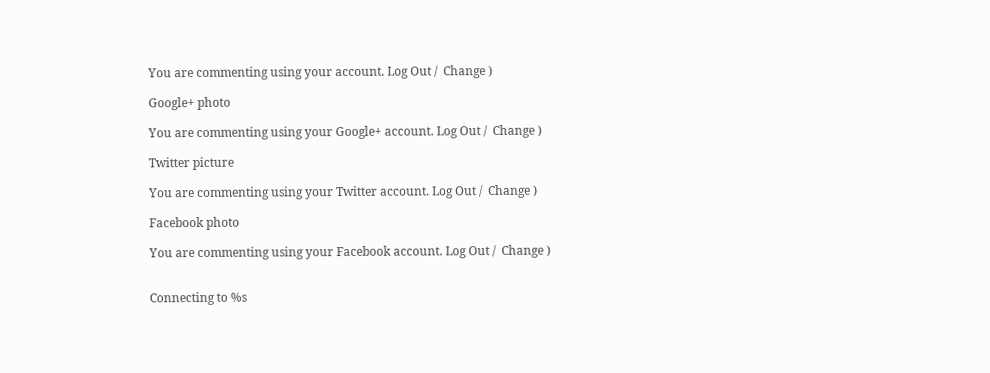You are commenting using your account. Log Out /  Change )

Google+ photo

You are commenting using your Google+ account. Log Out /  Change )

Twitter picture

You are commenting using your Twitter account. Log Out /  Change )

Facebook photo

You are commenting using your Facebook account. Log Out /  Change )


Connecting to %s